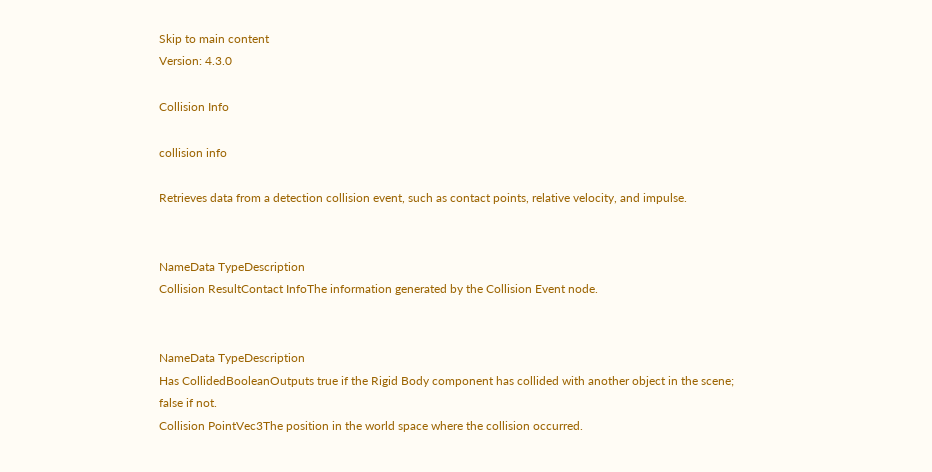Skip to main content
Version: 4.3.0

Collision Info

collision info

Retrieves data from a detection collision event, such as contact points, relative velocity, and impulse.


NameData TypeDescription
Collision ResultContact InfoThe information generated by the Collision Event node.


NameData TypeDescription
Has CollidedBooleanOutputs true if the Rigid Body component has collided with another object in the scene; false if not.
Collision PointVec3The position in the world space where the collision occurred.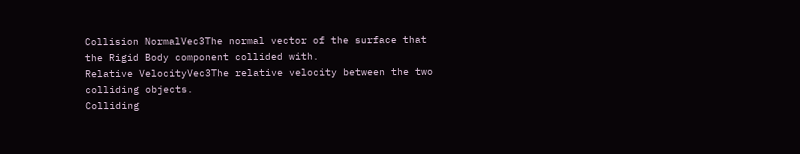Collision NormalVec3The normal vector of the surface that the Rigid Body component collided with.
Relative VelocityVec3The relative velocity between the two colliding objects.
Colliding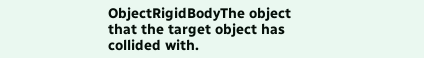ObjectRigidBodyThe object that the target object has collided with.